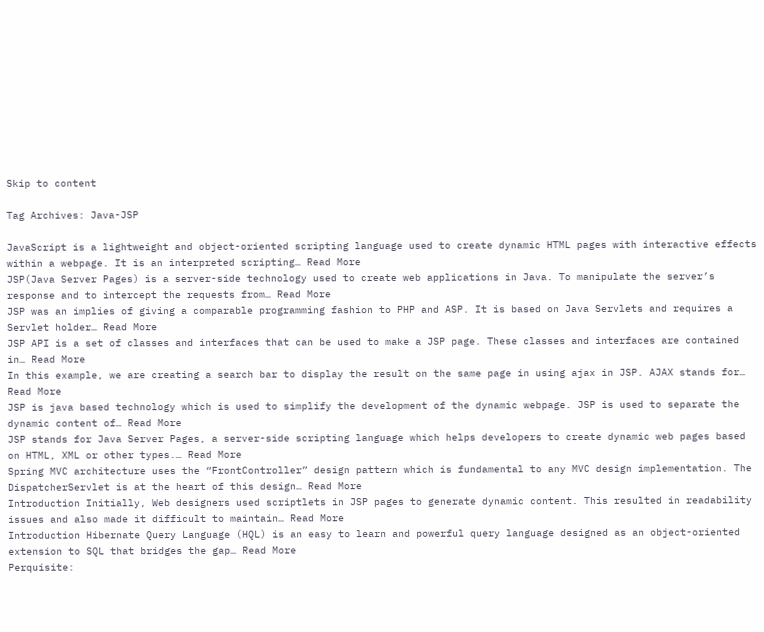Skip to content

Tag Archives: Java-JSP

JavaScript is a lightweight and object-oriented scripting language used to create dynamic HTML pages with interactive effects within a webpage. It is an interpreted scripting… Read More
JSP(Java Server Pages) is a server-side technology used to create web applications in Java. To manipulate the server’s response and to intercept the requests from… Read More
JSP was an implies of giving a comparable programming fashion to PHP and ASP. It is based on Java Servlets and requires a Servlet holder… Read More
JSP API is a set of classes and interfaces that can be used to make a JSP page. These classes and interfaces are contained in… Read More
In this example, we are creating a search bar to display the result on the same page in using ajax in JSP. AJAX stands for… Read More
JSP is java based technology which is used to simplify the development of the dynamic webpage. JSP is used to separate the dynamic content of… Read More
JSP stands for Java Server Pages, a server-side scripting language which helps developers to create dynamic web pages based on HTML, XML or other types.… Read More
Spring MVC architecture uses the “FrontController” design pattern which is fundamental to any MVC design implementation. The DispatcherServlet is at the heart of this design… Read More
Introduction Initially, Web designers used scriptlets in JSP pages to generate dynamic content. This resulted in readability issues and also made it difficult to maintain… Read More
Introduction Hibernate Query Language (HQL) is an easy to learn and powerful query language designed as an object-oriented extension to SQL that bridges the gap… Read More
Perquisite: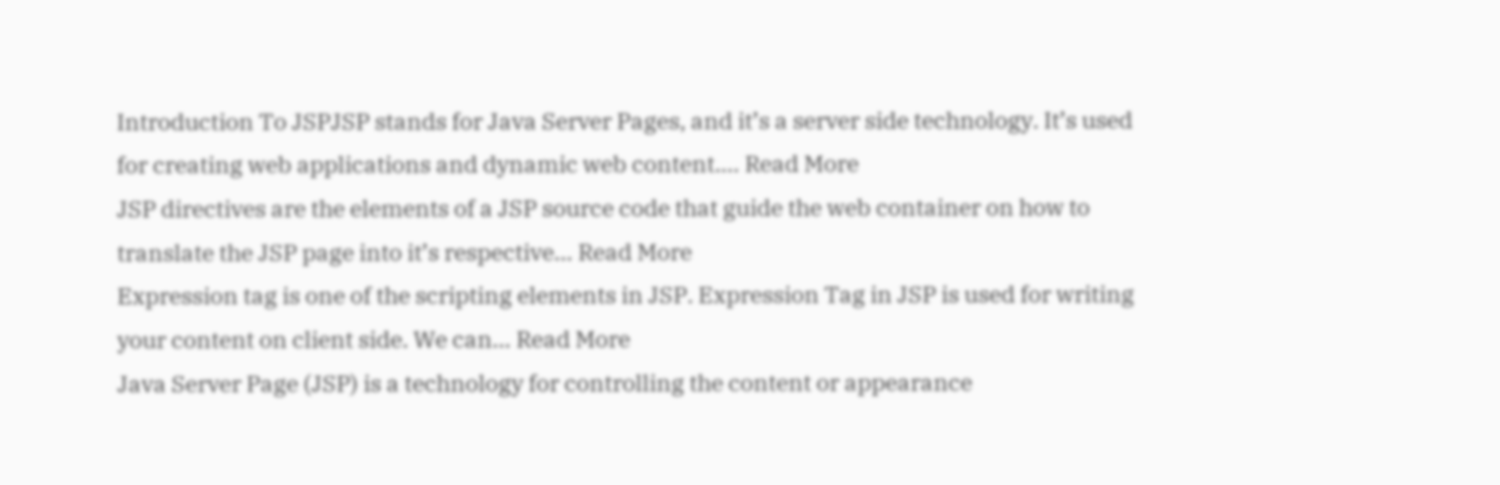Introduction To JSPJSP stands for Java Server Pages, and it’s a server side technology. It’s used for creating web applications and dynamic web content.… Read More
JSP directives are the elements of a JSP source code that guide the web container on how to translate the JSP page into it’s respective… Read More
Expression tag is one of the scripting elements in JSP. Expression Tag in JSP is used for writing your content on client side. We can… Read More
Java Server Page (JSP) is a technology for controlling the content or appearance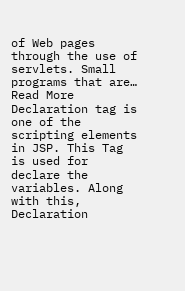of Web pages through the use of servlets. Small programs that are… Read More
Declaration tag is one of the scripting elements in JSP. This Tag is used for declare the variables. Along with this, Declaration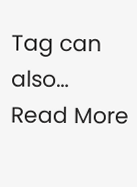Tag can also… Read More